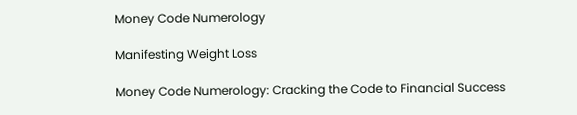Money Code Numerology

Manifesting Weight Loss

Money Code Numerology: Cracking the Code to Financial Success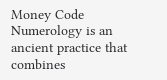Money Code Numerology is an ancient practice that combines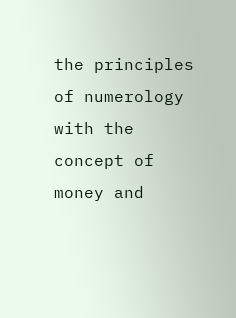the principles of numerology with the concept of money and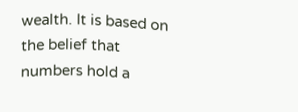wealth. It is based on the belief that numbers hold a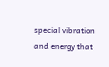special vibration and energy that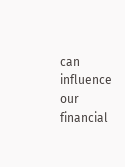can influence our financial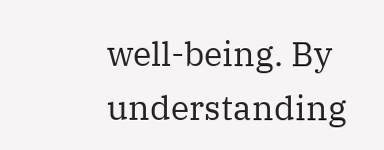well-being. By understanding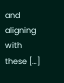and aligning with these […]